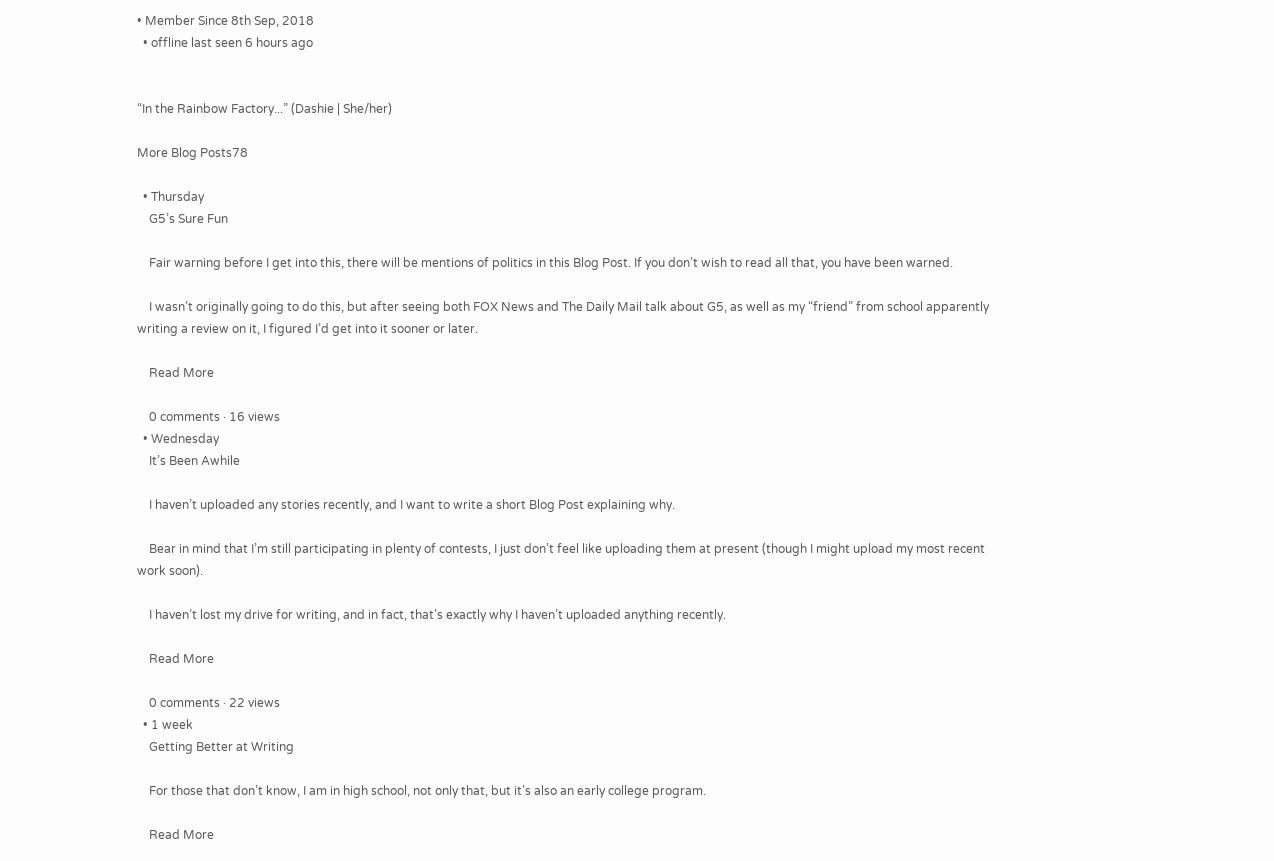• Member Since 8th Sep, 2018
  • offline last seen 6 hours ago


“In the Rainbow Factory...” (Dashie | She/her)

More Blog Posts78

  • Thursday
    G5’s Sure Fun

    Fair warning before I get into this, there will be mentions of politics in this Blog Post. If you don’t wish to read all that, you have been warned.

    I wasn’t originally going to do this, but after seeing both FOX News and The Daily Mail talk about G5, as well as my “friend” from school apparently writing a review on it, I figured I’d get into it sooner or later.

    Read More

    0 comments · 16 views
  • Wednesday
    It’s Been Awhile

    I haven’t uploaded any stories recently, and I want to write a short Blog Post explaining why.

    Bear in mind that I’m still participating in plenty of contests, I just don’t feel like uploading them at present (though I might upload my most recent work soon).

    I haven’t lost my drive for writing, and in fact, that’s exactly why I haven’t uploaded anything recently.

    Read More

    0 comments · 22 views
  • 1 week
    Getting Better at Writing

    For those that don’t know, I am in high school, not only that, but it’s also an early college program.

    Read More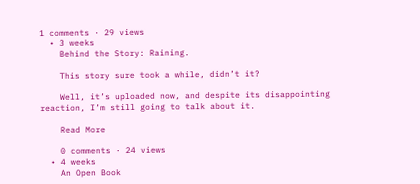1 comments · 29 views
  • 3 weeks
    Behind the Story: Raining.

    This story sure took a while, didn’t it?

    Well, it’s uploaded now, and despite its disappointing reaction, I’m still going to talk about it.

    Read More

    0 comments · 24 views
  • 4 weeks
    An Open Book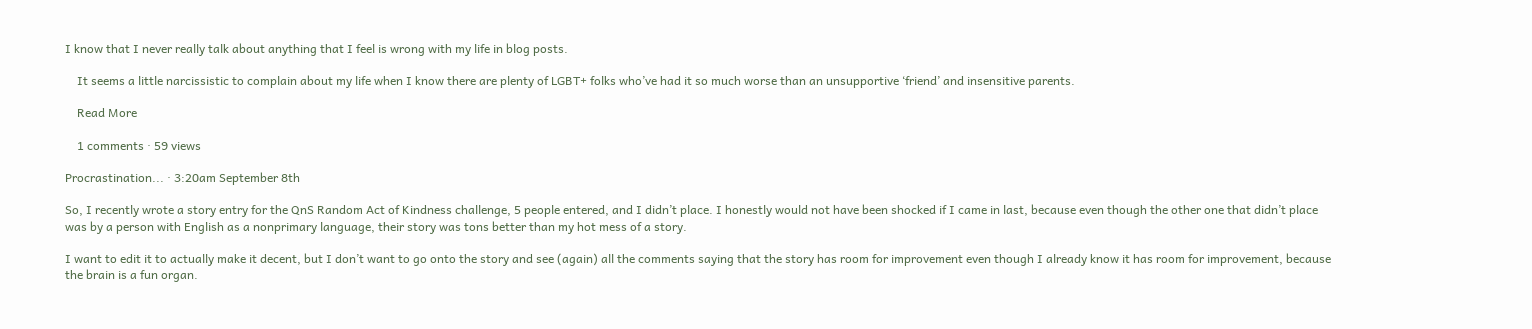I know that I never really talk about anything that I feel is wrong with my life in blog posts.

    It seems a little narcissistic to complain about my life when I know there are plenty of LGBT+ folks who’ve had it so much worse than an unsupportive ‘friend’ and insensitive parents.

    Read More

    1 comments · 59 views

Procrastination... · 3:20am September 8th

So, I recently wrote a story entry for the QnS Random Act of Kindness challenge, 5 people entered, and I didn’t place. I honestly would not have been shocked if I came in last, because even though the other one that didn’t place was by a person with English as a nonprimary language, their story was tons better than my hot mess of a story.

I want to edit it to actually make it decent, but I don’t want to go onto the story and see (again) all the comments saying that the story has room for improvement even though I already know it has room for improvement, because the brain is a fun organ.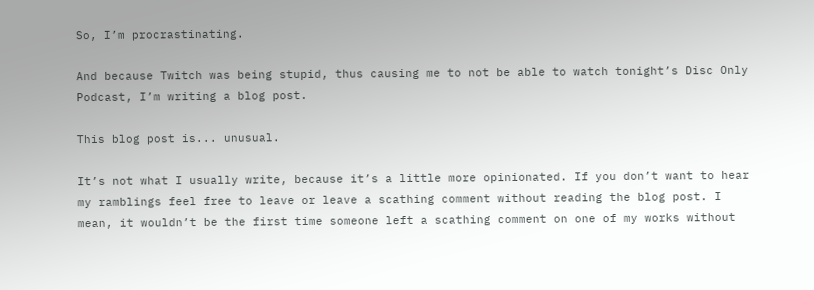So, I’m procrastinating.

And because Twitch was being stupid, thus causing me to not be able to watch tonight’s Disc Only Podcast, I’m writing a blog post.

This blog post is... unusual.

It’s not what I usually write, because it’s a little more opinionated. If you don’t want to hear my ramblings feel free to leave or leave a scathing comment without reading the blog post. I mean, it wouldn’t be the first time someone left a scathing comment on one of my works without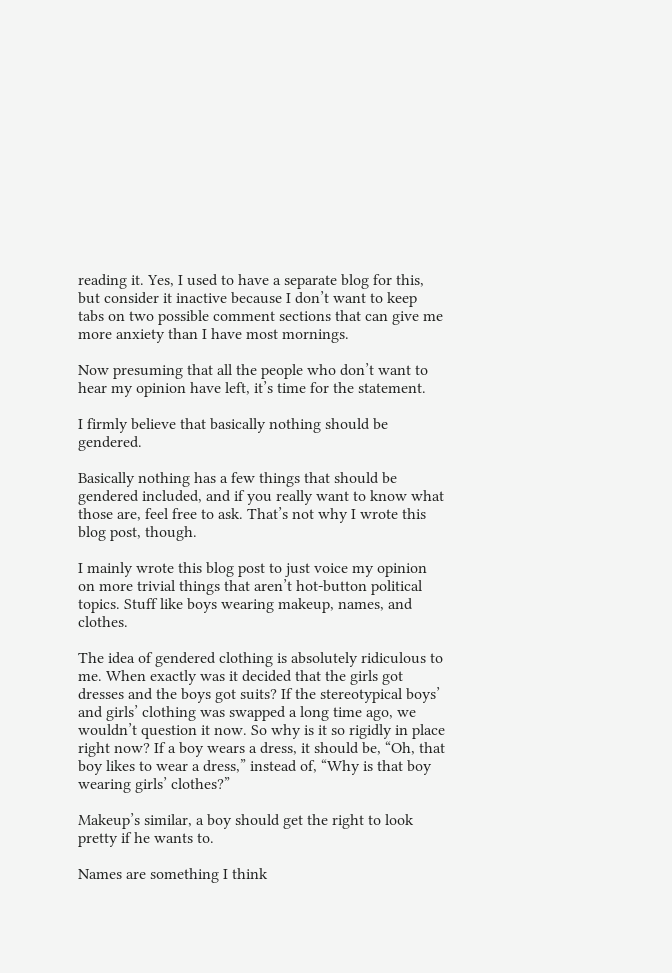reading it. Yes, I used to have a separate blog for this, but consider it inactive because I don’t want to keep tabs on two possible comment sections that can give me more anxiety than I have most mornings.

Now presuming that all the people who don’t want to hear my opinion have left, it’s time for the statement.

I firmly believe that basically nothing should be gendered.

Basically nothing has a few things that should be gendered included, and if you really want to know what those are, feel free to ask. That’s not why I wrote this blog post, though.

I mainly wrote this blog post to just voice my opinion on more trivial things that aren’t hot-button political topics. Stuff like boys wearing makeup, names, and clothes.

The idea of gendered clothing is absolutely ridiculous to me. When exactly was it decided that the girls got dresses and the boys got suits? If the stereotypical boys’ and girls’ clothing was swapped a long time ago, we wouldn’t question it now. So why is it so rigidly in place right now? If a boy wears a dress, it should be, “Oh, that boy likes to wear a dress,” instead of, “Why is that boy wearing girls’ clothes?”

Makeup’s similar, a boy should get the right to look pretty if he wants to.

Names are something I think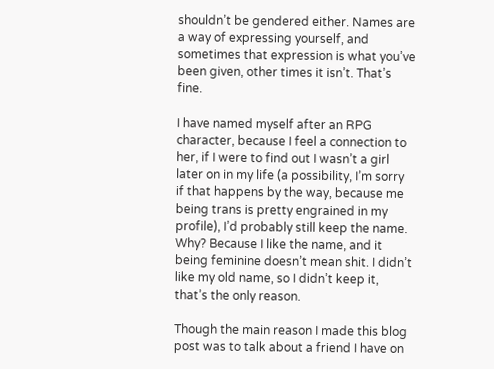shouldn’t be gendered either. Names are a way of expressing yourself, and sometimes that expression is what you’ve been given, other times it isn’t. That’s fine.

I have named myself after an RPG character, because I feel a connection to her, if I were to find out I wasn’t a girl later on in my life (a possibility, I’m sorry if that happens by the way, because me being trans is pretty engrained in my profile), I’d probably still keep the name. Why? Because I like the name, and it being feminine doesn’t mean shit. I didn’t like my old name, so I didn’t keep it, that’s the only reason.

Though the main reason I made this blog post was to talk about a friend I have on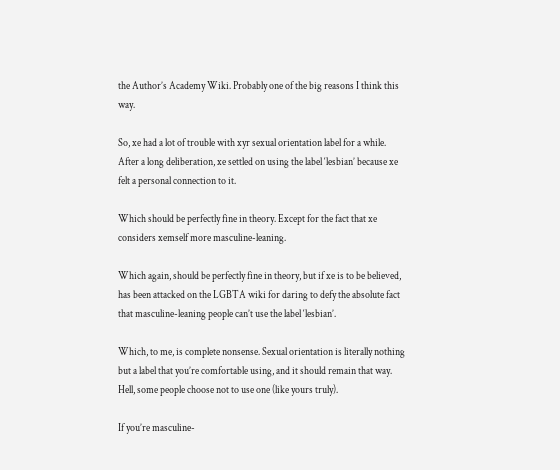the Author’s Academy Wiki. Probably one of the big reasons I think this way.

So, xe had a lot of trouble with xyr sexual orientation label for a while. After a long deliberation, xe settled on using the label ‘lesbian’ because xe felt a personal connection to it.

Which should be perfectly fine in theory. Except for the fact that xe considers xemself more masculine-leaning.

Which again, should be perfectly fine in theory, but if xe is to be believed, has been attacked on the LGBTA wiki for daring to defy the absolute fact that masculine-leaning people can’t use the label ‘lesbian’.

Which, to me, is complete nonsense. Sexual orientation is literally nothing but a label that you’re comfortable using, and it should remain that way. Hell, some people choose not to use one (like yours truly).

If you’re masculine-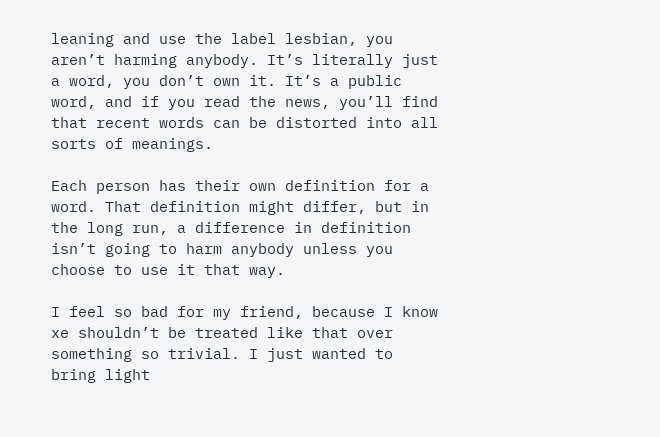leaning and use the label lesbian, you aren’t harming anybody. It’s literally just a word, you don’t own it. It’s a public word, and if you read the news, you’ll find that recent words can be distorted into all sorts of meanings.

Each person has their own definition for a word. That definition might differ, but in the long run, a difference in definition isn’t going to harm anybody unless you choose to use it that way.

I feel so bad for my friend, because I know xe shouldn’t be treated like that over something so trivial. I just wanted to bring light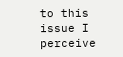to this issue I perceive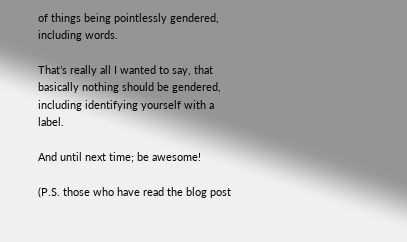of things being pointlessly gendered, including words.

That’s really all I wanted to say, that basically nothing should be gendered, including identifying yourself with a label.

And until next time; be awesome!

(P.S. those who have read the blog post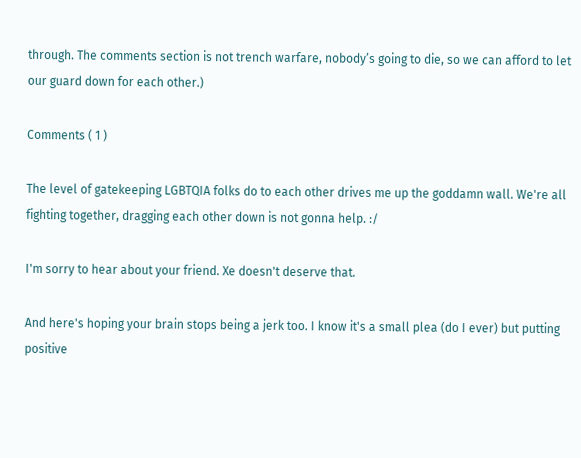through. The comments section is not trench warfare, nobody’s going to die, so we can afford to let our guard down for each other.)

Comments ( 1 )

The level of gatekeeping LGBTQIA folks do to each other drives me up the goddamn wall. We're all fighting together, dragging each other down is not gonna help. :/

I'm sorry to hear about your friend. Xe doesn't deserve that.

And here's hoping your brain stops being a jerk too. I know it's a small plea (do I ever) but putting positive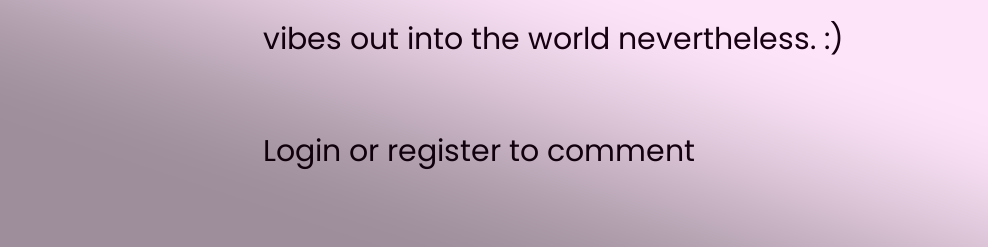vibes out into the world nevertheless. :)

Login or register to comment